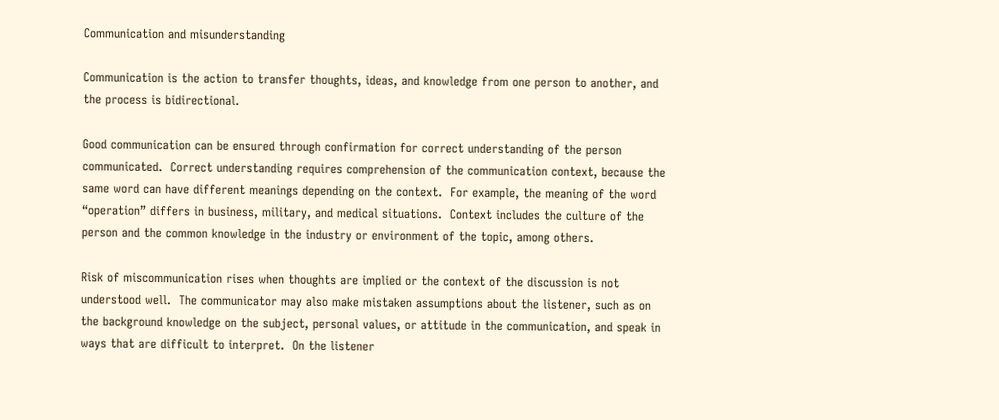Communication and misunderstanding

Communication is the action to transfer thoughts, ideas, and knowledge from one person to another, and the process is bidirectional.

Good communication can be ensured through confirmation for correct understanding of the person communicated.  Correct understanding requires comprehension of the communication context, because the same word can have different meanings depending on the context.  For example, the meaning of the word “operation” differs in business, military, and medical situations.  Context includes the culture of the person and the common knowledge in the industry or environment of the topic, among others.

Risk of miscommunication rises when thoughts are implied or the context of the discussion is not understood well.  The communicator may also make mistaken assumptions about the listener, such as on the background knowledge on the subject, personal values, or attitude in the communication, and speak in ways that are difficult to interpret.  On the listener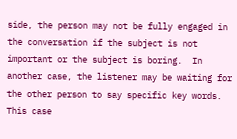side, the person may not be fully engaged in the conversation if the subject is not important or the subject is boring.  In another case, the listener may be waiting for the other person to say specific key words.  This case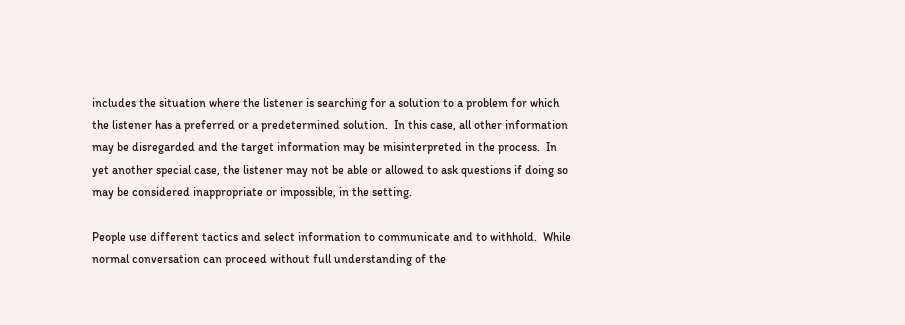includes the situation where the listener is searching for a solution to a problem for which the listener has a preferred or a predetermined solution.  In this case, all other information may be disregarded and the target information may be misinterpreted in the process.  In yet another special case, the listener may not be able or allowed to ask questions if doing so may be considered inappropriate or impossible, in the setting.

People use different tactics and select information to communicate and to withhold.  While normal conversation can proceed without full understanding of the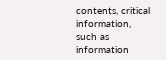contents, critical information, such as information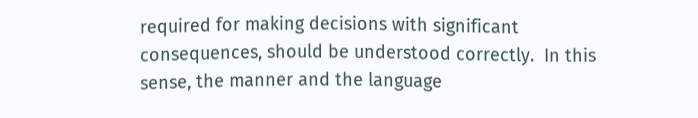required for making decisions with significant consequences, should be understood correctly.  In this sense, the manner and the language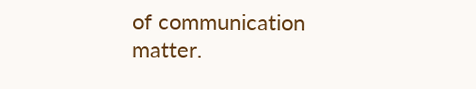of communication matter.